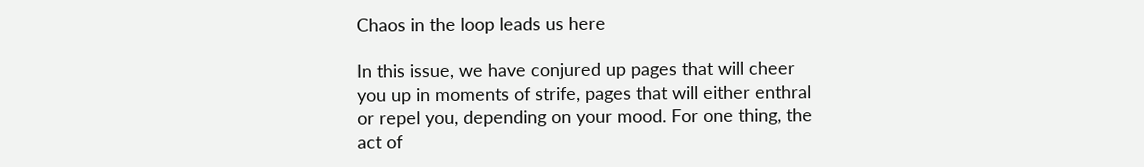Chaos in the loop leads us here

In this issue, we have conjured up pages that will cheer you up in moments of strife, pages that will either enthral or repel you, depending on your mood. For one thing, the act of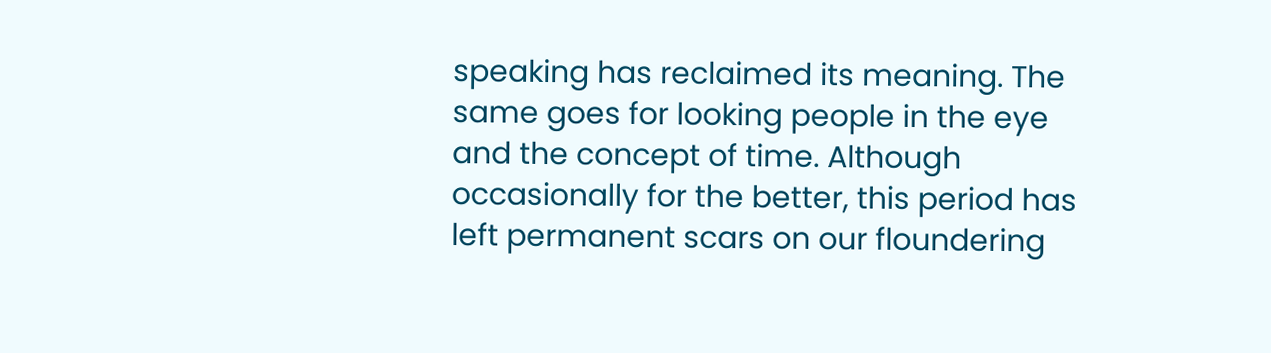speaking has reclaimed its meaning. The same goes for looking people in the eye and the concept of time. Although occasionally for the better, this period has left permanent scars on our floundering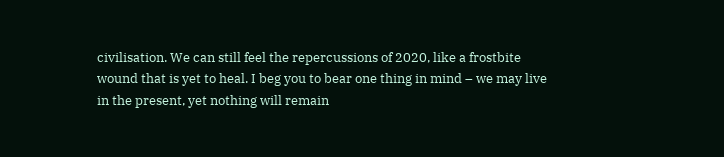civilisation. We can still feel the repercussions of 2020, like a frostbite wound that is yet to heal. I beg you to bear one thing in mind – we may live in the present, yet nothing will remain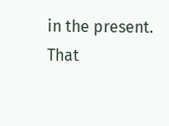in the present. That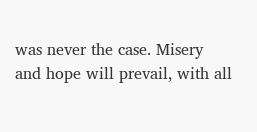was never the case. Misery and hope will prevail, with all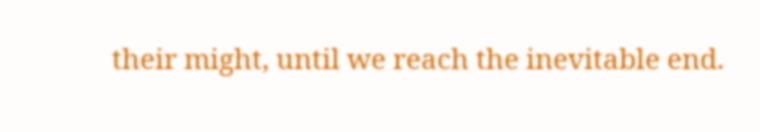their might, until we reach the inevitable end.